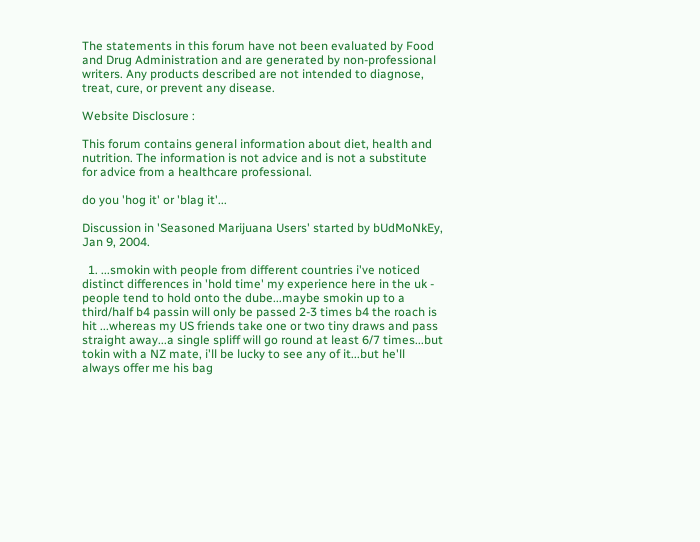The statements in this forum have not been evaluated by Food and Drug Administration and are generated by non-professional writers. Any products described are not intended to diagnose, treat, cure, or prevent any disease.

Website Disclosure :

This forum contains general information about diet, health and nutrition. The information is not advice and is not a substitute for advice from a healthcare professional.

do you 'hog it' or 'blag it'...

Discussion in 'Seasoned Marijuana Users' started by bUdMoNkEy, Jan 9, 2004.

  1. ...smokin with people from different countries i've noticed distinct differences in 'hold time' my experience here in the uk - people tend to hold onto the dube...maybe smokin up to a third/half b4 passin will only be passed 2-3 times b4 the roach is hit ...whereas my US friends take one or two tiny draws and pass straight away...a single spliff will go round at least 6/7 times...but tokin with a NZ mate, i'll be lucky to see any of it...but he'll always offer me his bag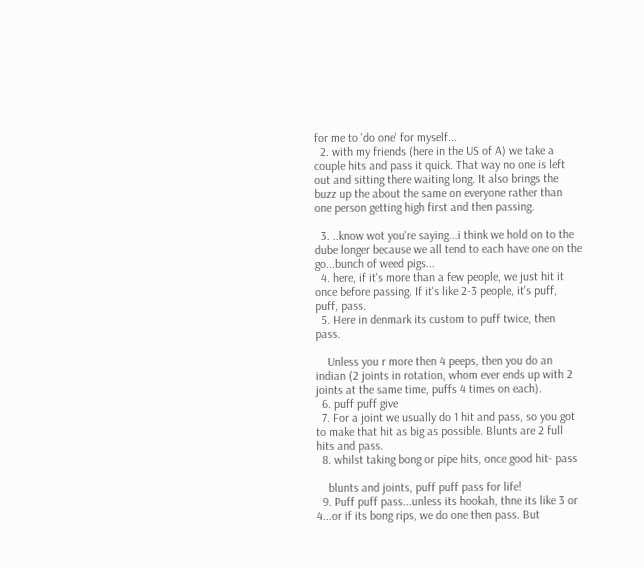for me to 'do one' for myself...
  2. with my friends (here in the US of A) we take a couple hits and pass it quick. That way no one is left out and sitting there waiting long. It also brings the buzz up the about the same on everyone rather than one person getting high first and then passing.

  3. ..know wot you're saying...i think we hold on to the dube longer because we all tend to each have one on the go...bunch of weed pigs...
  4. here, if it's more than a few people, we just hit it once before passing. If it's like 2-3 people, it's puff, puff, pass.
  5. Here in denmark its custom to puff twice, then pass.

    Unless you r more then 4 peeps, then you do an indian (2 joints in rotation, whom ever ends up with 2 joints at the same time, puffs 4 times on each).
  6. puff puff give
  7. For a joint we usually do 1 hit and pass, so you got to make that hit as big as possible. Blunts are 2 full hits and pass.
  8. whilst taking bong or pipe hits, once good hit- pass

    blunts and joints, puff puff pass for life!
  9. Puff puff pass...unless its hookah, thne its like 3 or 4...or if its bong rips, we do one then pass. But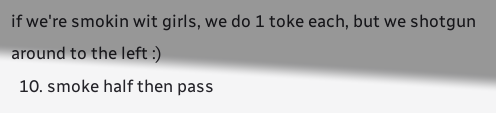if we're smokin wit girls, we do 1 toke each, but we shotgun around to the left :)
  10. smoke half then pass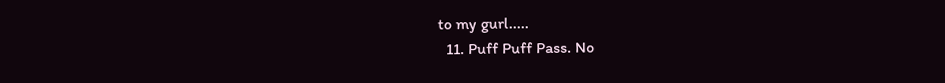to my gurl.....
  11. Puff Puff Pass. No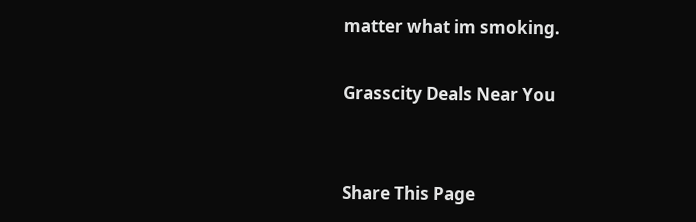matter what im smoking.

Grasscity Deals Near You


Share This Page